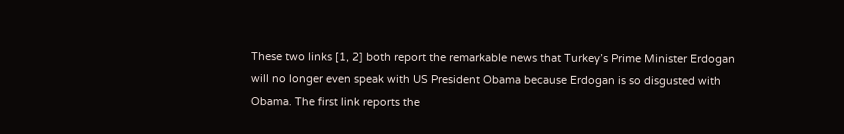These two links [1, 2] both report the remarkable news that Turkey’s Prime Minister Erdogan will no longer even speak with US President Obama because Erdogan is so disgusted with Obama. The first link reports the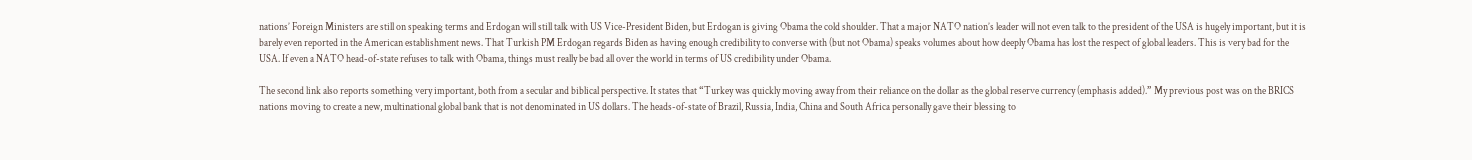nations’ Foreign Ministers are still on speaking terms and Erdogan will still talk with US Vice-President Biden, but Erdogan is giving Obama the cold shoulder. That a major NATO nation’s leader will not even talk to the president of the USA is hugely important, but it is barely even reported in the American establishment news. That Turkish PM Erdogan regards Biden as having enough credibility to converse with (but not Obama) speaks volumes about how deeply Obama has lost the respect of global leaders. This is very bad for the USA. If even a NATO head-of-state refuses to talk with Obama, things must really be bad all over the world in terms of US credibility under Obama.

The second link also reports something very important, both from a secular and biblical perspective. It states that “Turkey was quickly moving away from their reliance on the dollar as the global reserve currency (emphasis added).” My previous post was on the BRICS nations moving to create a new, multinational global bank that is not denominated in US dollars. The heads-of-state of Brazil, Russia, India, China and South Africa personally gave their blessing to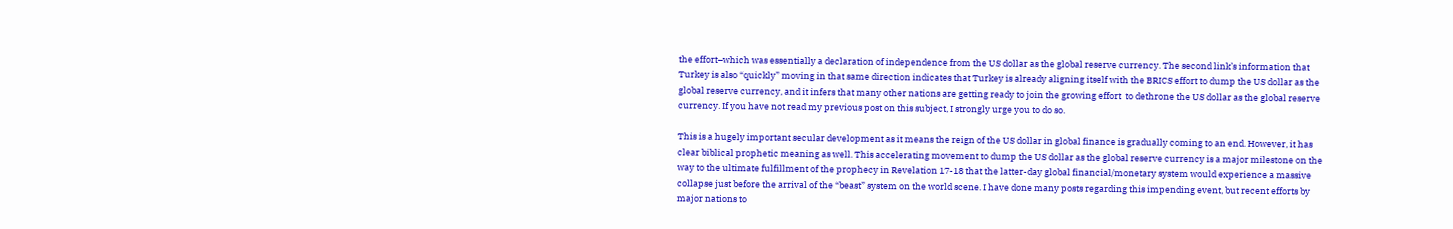the effort–which was essentially a declaration of independence from the US dollar as the global reserve currency. The second link’s information that Turkey is also “quickly” moving in that same direction indicates that Turkey is already aligning itself with the BRICS effort to dump the US dollar as the global reserve currency, and it infers that many other nations are getting ready to join the growing effort  to dethrone the US dollar as the global reserve currency. If you have not read my previous post on this subject, I strongly urge you to do so.

This is a hugely important secular development as it means the reign of the US dollar in global finance is gradually coming to an end. However, it has clear biblical prophetic meaning as well. This accelerating movement to dump the US dollar as the global reserve currency is a major milestone on the way to the ultimate fulfillment of the prophecy in Revelation 17-18 that the latter-day global financial/monetary system would experience a massive collapse just before the arrival of the “beast” system on the world scene. I have done many posts regarding this impending event, but recent efforts by major nations to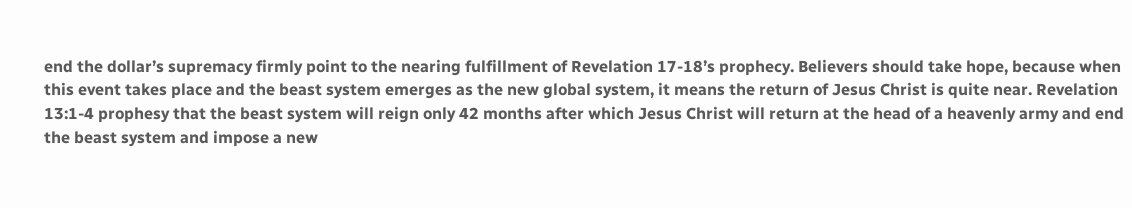end the dollar’s supremacy firmly point to the nearing fulfillment of Revelation 17-18’s prophecy. Believers should take hope, because when this event takes place and the beast system emerges as the new global system, it means the return of Jesus Christ is quite near. Revelation 13:1-4 prophesy that the beast system will reign only 42 months after which Jesus Christ will return at the head of a heavenly army and end the beast system and impose a new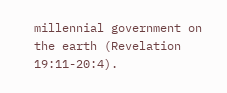millennial government on the earth (Revelation 19:11-20:4).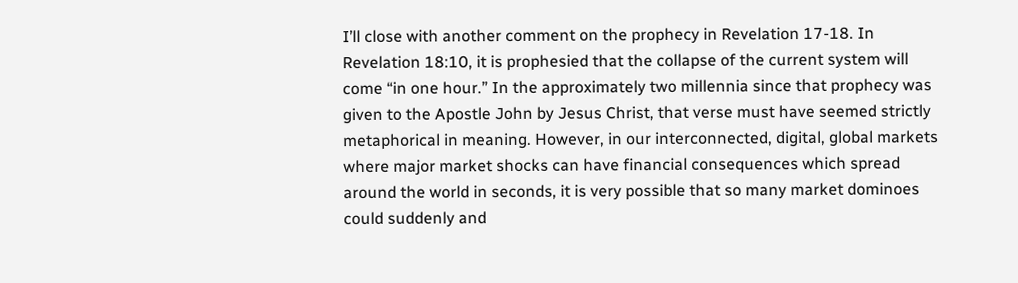I’ll close with another comment on the prophecy in Revelation 17-18. In Revelation 18:10, it is prophesied that the collapse of the current system will come “in one hour.” In the approximately two millennia since that prophecy was given to the Apostle John by Jesus Christ, that verse must have seemed strictly metaphorical in meaning. However, in our interconnected, digital, global markets where major market shocks can have financial consequences which spread around the world in seconds, it is very possible that so many market dominoes could suddenly and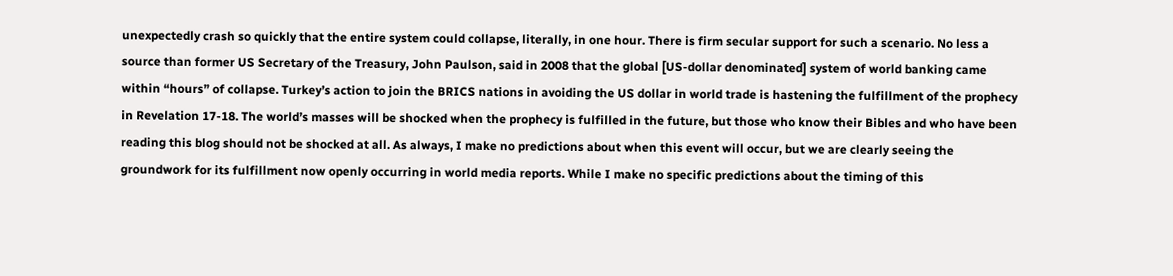unexpectedly crash so quickly that the entire system could collapse, literally, in one hour. There is firm secular support for such a scenario. No less a source than former US Secretary of the Treasury, John Paulson, said in 2008 that the global [US-dollar denominated] system of world banking came within “hours” of collapse. Turkey’s action to join the BRICS nations in avoiding the US dollar in world trade is hastening the fulfillment of the prophecy in Revelation 17-18. The world’s masses will be shocked when the prophecy is fulfilled in the future, but those who know their Bibles and who have been reading this blog should not be shocked at all. As always, I make no predictions about when this event will occur, but we are clearly seeing the groundwork for its fulfillment now openly occurring in world media reports. While I make no specific predictions about the timing of this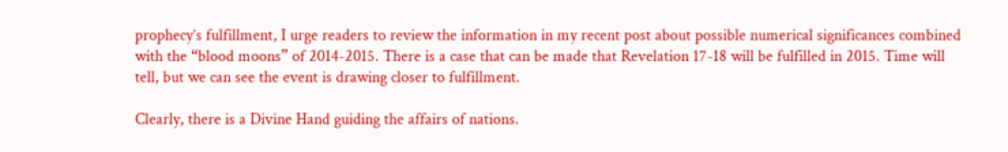prophecy’s fulfillment, I urge readers to review the information in my recent post about possible numerical significances combined with the “blood moons” of 2014-2015. There is a case that can be made that Revelation 17-18 will be fulfilled in 2015. Time will tell, but we can see the event is drawing closer to fulfillment.

Clearly, there is a Divine Hand guiding the affairs of nations.